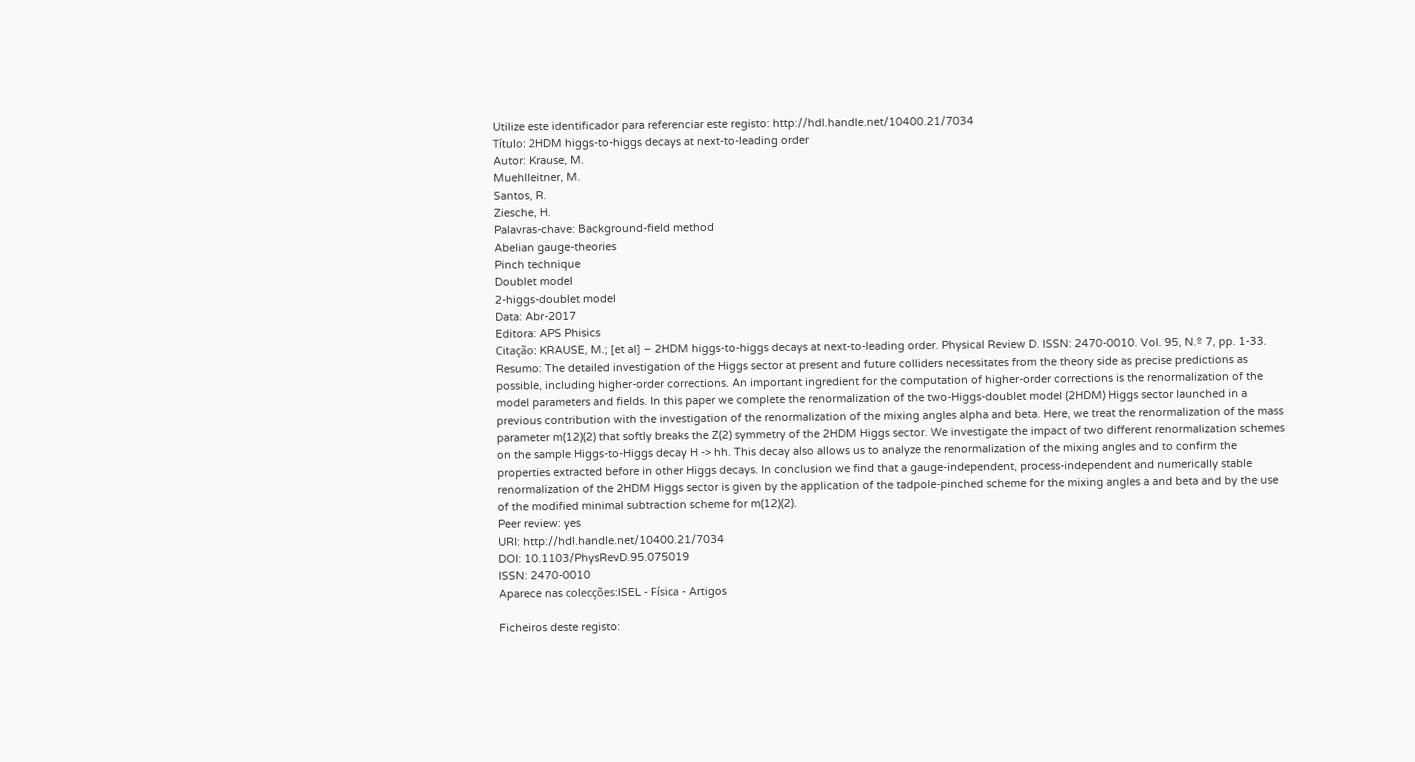Utilize este identificador para referenciar este registo: http://hdl.handle.net/10400.21/7034
Título: 2HDM higgs-to-higgs decays at next-to-leading order
Autor: Krause, M.
Muehlleitner, M.
Santos, R.
Ziesche, H.
Palavras-chave: Background-field method
Abelian gauge-theories
Pinch technique
Doublet model
2-higgs-doublet model
Data: Abr-2017
Editora: APS Phisics
Citação: KRAUSE, M.; [et al] – 2HDM higgs-to-higgs decays at next-to-leading order. Physical Review D. ISSN: 2470-0010. Vol. 95, N.º 7, pp. 1-33.
Resumo: The detailed investigation of the Higgs sector at present and future colliders necessitates from the theory side as precise predictions as possible, including higher-order corrections. An important ingredient for the computation of higher-order corrections is the renormalization of the model parameters and fields. In this paper we complete the renormalization of the two-Higgs-doublet model (2HDM) Higgs sector launched in a previous contribution with the investigation of the renormalization of the mixing angles alpha and beta. Here, we treat the renormalization of the mass parameter m(12)(2) that softly breaks the Z(2) symmetry of the 2HDM Higgs sector. We investigate the impact of two different renormalization schemes on the sample Higgs-to-Higgs decay H -> hh. This decay also allows us to analyze the renormalization of the mixing angles and to confirm the properties extracted before in other Higgs decays. In conclusion we find that a gauge-independent, process-independent and numerically stable renormalization of the 2HDM Higgs sector is given by the application of the tadpole-pinched scheme for the mixing angles a and beta and by the use of the modified minimal subtraction scheme for m(12)(2).
Peer review: yes
URI: http://hdl.handle.net/10400.21/7034
DOI: 10.1103/PhysRevD.95.075019
ISSN: 2470-0010
Aparece nas colecções:ISEL - Física - Artigos

Ficheiros deste registo: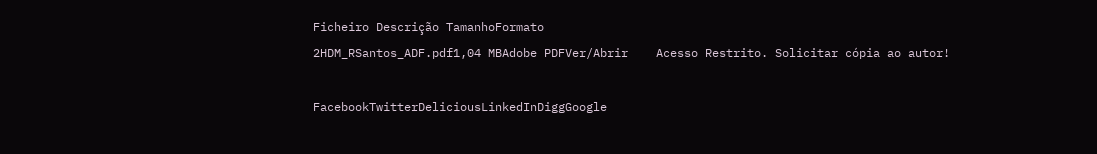Ficheiro Descrição TamanhoFormato
2HDM_RSantos_ADF.pdf1,04 MBAdobe PDFVer/Abrir    Acesso Restrito. Solicitar cópia ao autor!

FacebookTwitterDeliciousLinkedInDiggGoogle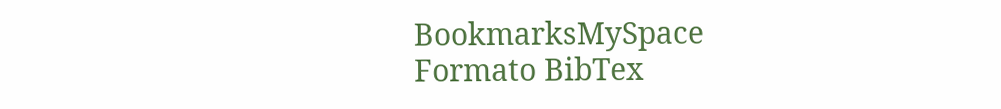BookmarksMySpace
Formato BibTex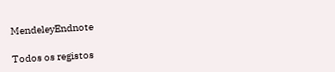MendeleyEndnote

Todos os registos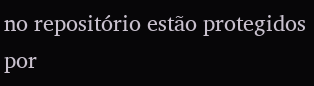no repositório estão protegidos por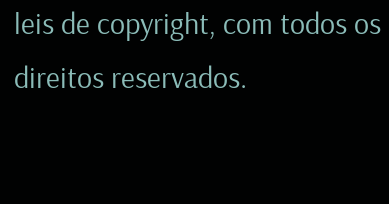leis de copyright, com todos os direitos reservados.